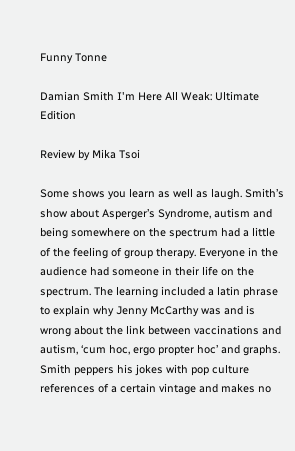Funny Tonne

Damian Smith I'm Here All Weak: Ultimate Edition

Review by Mika Tsoi

Some shows you learn as well as laugh. Smith’s show about Asperger’s Syndrome, autism and being somewhere on the spectrum had a little of the feeling of group therapy. Everyone in the audience had someone in their life on the spectrum. The learning included a latin phrase to explain why Jenny McCarthy was and is wrong about the link between vaccinations and autism, ‘cum hoc, ergo propter hoc’ and graphs. Smith peppers his jokes with pop culture references of a certain vintage and makes no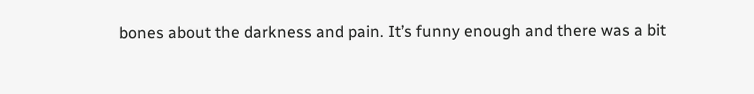bones about the darkness and pain. It’s funny enough and there was a bit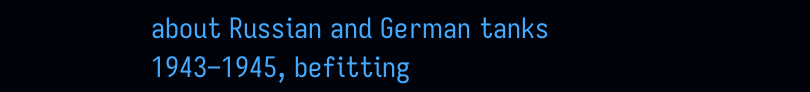about Russian and German tanks 1943–1945, befitting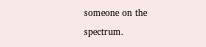someone on the spectrum.